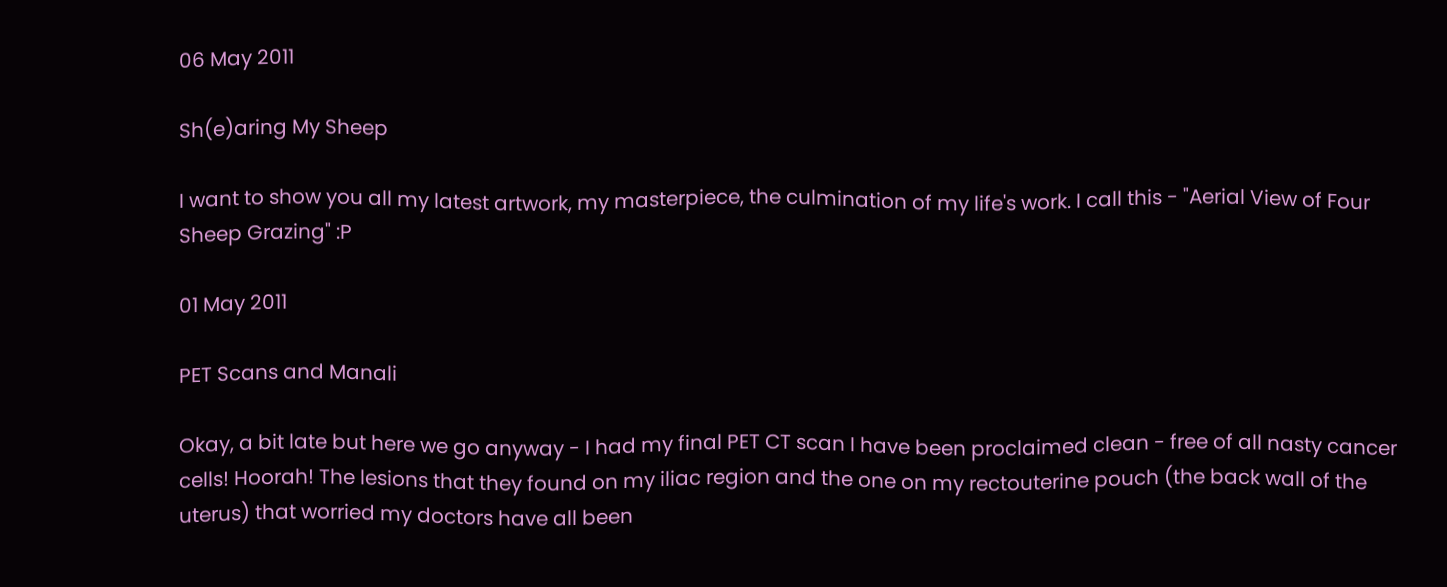06 May 2011

Sh(e)aring My Sheep

I want to show you all my latest artwork, my masterpiece, the culmination of my life's work. I call this - "Aerial View of Four Sheep Grazing" :P

01 May 2011

PET Scans and Manali

Okay, a bit late but here we go anyway - I had my final PET CT scan I have been proclaimed clean - free of all nasty cancer cells! Hoorah! The lesions that they found on my iliac region and the one on my rectouterine pouch (the back wall of the uterus) that worried my doctors have all been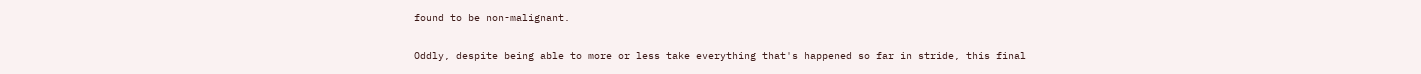found to be non-malignant.

Oddly, despite being able to more or less take everything that's happened so far in stride, this final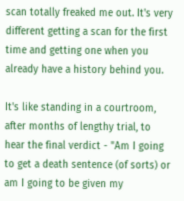scan totally freaked me out. It's very different getting a scan for the first time and getting one when you already have a history behind you.

It's like standing in a courtroom, after months of lengthy trial, to hear the final verdict - "Am I going to get a death sentence (of sorts) or am I going to be given my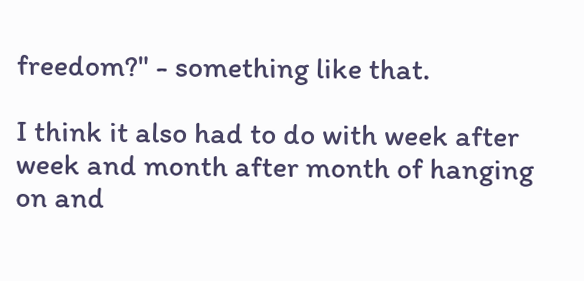freedom?" - something like that.

I think it also had to do with week after week and month after month of hanging on and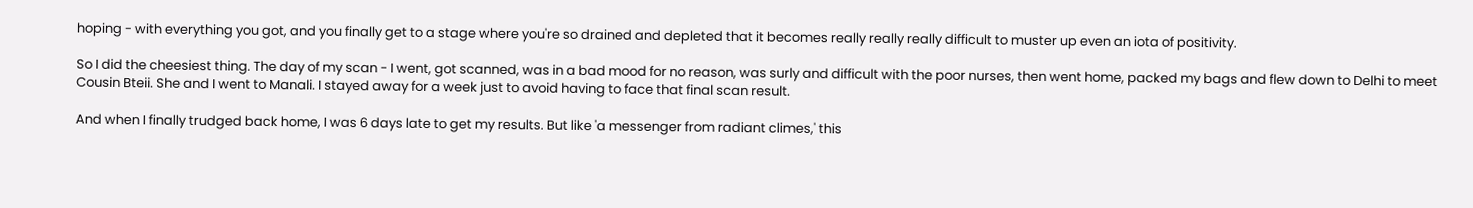hoping - with everything you got, and you finally get to a stage where you're so drained and depleted that it becomes really really really difficult to muster up even an iota of positivity.

So I did the cheesiest thing. The day of my scan - I went, got scanned, was in a bad mood for no reason, was surly and difficult with the poor nurses, then went home, packed my bags and flew down to Delhi to meet Cousin Bteii. She and I went to Manali. I stayed away for a week just to avoid having to face that final scan result.

And when I finally trudged back home, I was 6 days late to get my results. But like 'a messenger from radiant climes,' this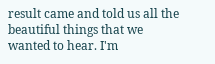result came and told us all the beautiful things that we wanted to hear. I'm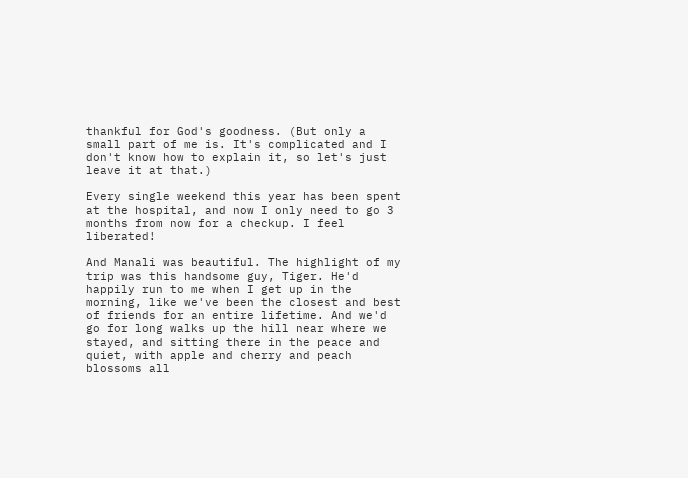thankful for God's goodness. (But only a small part of me is. It's complicated and I don't know how to explain it, so let's just leave it at that.)

Every single weekend this year has been spent at the hospital, and now I only need to go 3 months from now for a checkup. I feel liberated!

And Manali was beautiful. The highlight of my trip was this handsome guy, Tiger. He'd happily run to me when I get up in the morning, like we've been the closest and best of friends for an entire lifetime. And we'd go for long walks up the hill near where we stayed, and sitting there in the peace and quiet, with apple and cherry and peach blossoms all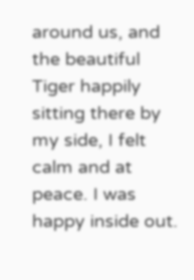around us, and the beautiful Tiger happily sitting there by my side, I felt calm and at peace. I was happy inside out.